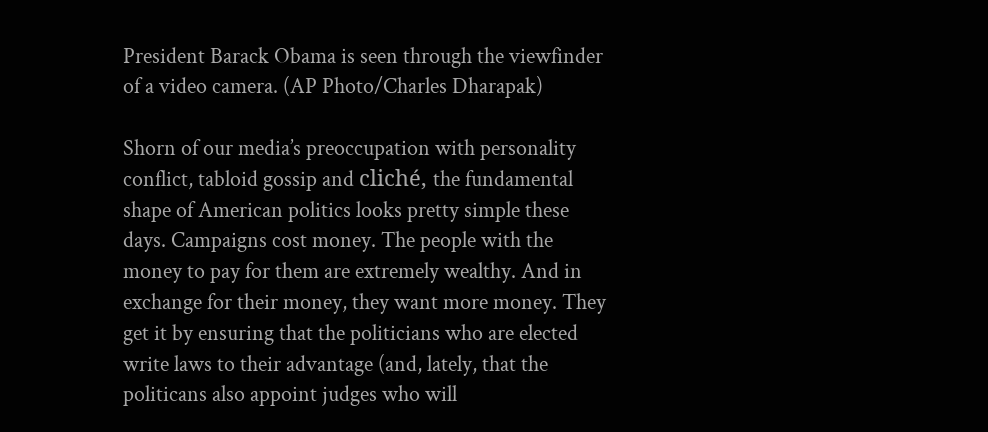President Barack Obama is seen through the viewfinder of a video camera. (AP Photo/Charles Dharapak)

Shorn of our media’s preoccupation with personality conflict, tabloid gossip and cliché, the fundamental shape of American politics looks pretty simple these days. Campaigns cost money. The people with the money to pay for them are extremely wealthy. And in exchange for their money, they want more money. They get it by ensuring that the politicians who are elected write laws to their advantage (and, lately, that the politicans also appoint judges who will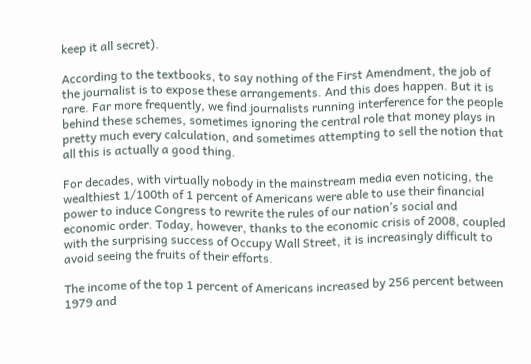keep it all secret).

According to the textbooks, to say nothing of the First Amendment, the job of the journalist is to expose these arrangements. And this does happen. But it is rare. Far more frequently, we find journalists running interference for the people behind these schemes, sometimes ignoring the central role that money plays in pretty much every calculation, and sometimes attempting to sell the notion that all this is actually a good thing.

For decades, with virtually nobody in the mainstream media even noticing, the wealthiest 1/100th of 1 percent of Americans were able to use their financial power to induce Congress to rewrite the rules of our nation’s social and economic order. Today, however, thanks to the economic crisis of 2008, coupled with the surprising success of Occupy Wall Street, it is increasingly difficult to avoid seeing the fruits of their efforts.

The income of the top 1 percent of Americans increased by 256 percent between 1979 and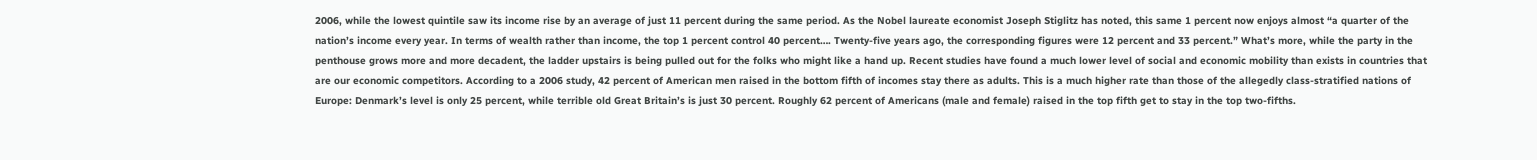2006, while the lowest quintile saw its income rise by an average of just 11 percent during the same period. As the Nobel laureate economist Joseph Stiglitz has noted, this same 1 percent now enjoys almost “a quarter of the nation’s income every year. In terms of wealth rather than income, the top 1 percent control 40 percent…. Twenty-five years ago, the corresponding figures were 12 percent and 33 percent.” What’s more, while the party in the penthouse grows more and more decadent, the ladder upstairs is being pulled out for the folks who might like a hand up. Recent studies have found a much lower level of social and economic mobility than exists in countries that are our economic competitors. According to a 2006 study, 42 percent of American men raised in the bottom fifth of incomes stay there as adults. This is a much higher rate than those of the allegedly class-stratified nations of Europe: Denmark’s level is only 25 percent, while terrible old Great Britain’s is just 30 percent. Roughly 62 percent of Americans (male and female) raised in the top fifth get to stay in the top two-fifths.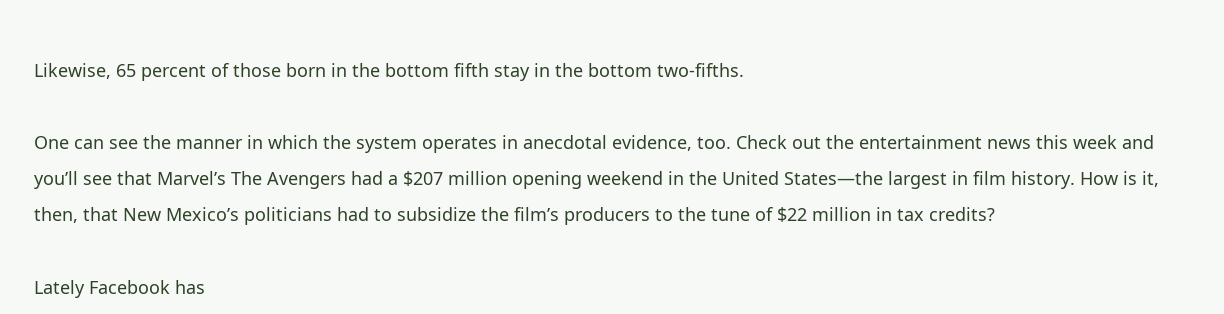Likewise, 65 percent of those born in the bottom fifth stay in the bottom two-fifths.

One can see the manner in which the system operates in anecdotal evidence, too. Check out the entertainment news this week and you’ll see that Marvel’s The Avengers had a $207 million opening weekend in the United States—the largest in film history. How is it, then, that New Mexico’s politicians had to subsidize the film’s producers to the tune of $22 million in tax credits?

Lately Facebook has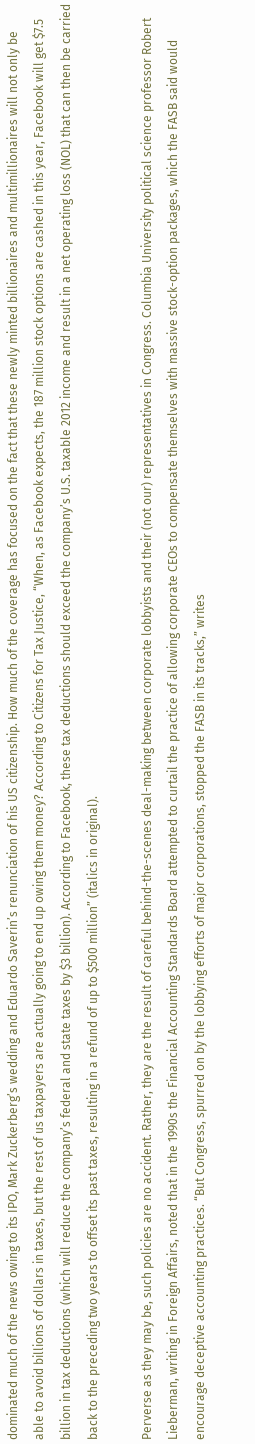dominated much of the news owing to its IPO, Mark Zuckerberg’s wedding and Eduardo Saverin’s renunciation of his US citizenship. How much of the coverage has focused on the fact that these newly minted billionaires and multimillionaires will not only be able to avoid billions of dollars in taxes, but the rest of us taxpayers are actually going to end up owing them money? According to Citizens for Tax Justice, “When, as Facebook expects, the 187 million stock options are cashed in this year, Facebook will get $7.5 billion in tax deductions (which will reduce the company’s federal and state taxes by $3 billion). According to Facebook, these tax deductions should exceed the company’s U.S. taxable 2012 income and result in a net operating loss (NOL) that can then be carried back to the preceding two years to offset its past taxes, resulting in a refund of up to $500 million” (italics in original).

Perverse as they may be, such policies are no accident. Rather, they are the result of careful behind-the-scenes deal-making between corporate lobbyists and their (not our) representatives in Congress. Columbia University political science professor Robert Lieberman, writing in Foreign Affairs, noted that in the 1990s the Financial Accounting Standards Board attempted to curtail the practice of allowing corporate CEOs to compensate themselves with massive stock-option packages, which the FASB said would encourage deceptive accounting practices. “But Congress, spurred on by the lobbying efforts of major corporations, stopped the FASB in its tracks,” writes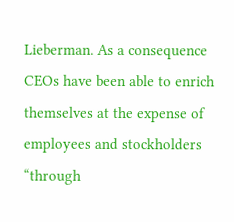Lieberman. As a consequence CEOs have been able to enrich themselves at the expense of employees and stockholders “through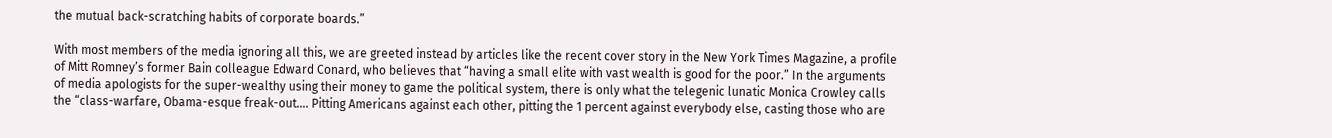the mutual back-scratching habits of corporate boards.”

With most members of the media ignoring all this, we are greeted instead by articles like the recent cover story in the New York Times Magazine, a profile of Mitt Romney’s former Bain colleague Edward Conard, who believes that “having a small elite with vast wealth is good for the poor.” In the arguments of media apologists for the super-wealthy using their money to game the political system, there is only what the telegenic lunatic Monica Crowley calls the “class-warfare, Obama-esque freak-out…. Pitting Americans against each other, pitting the 1 percent against everybody else, casting those who are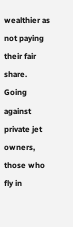wealthier as not paying their fair share. Going against private jet owners, those who fly in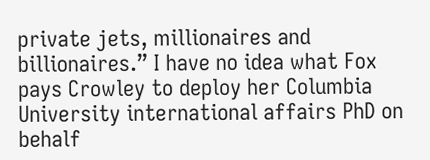private jets, millionaires and billionaires.” I have no idea what Fox pays Crowley to deploy her Columbia University international affairs PhD on behalf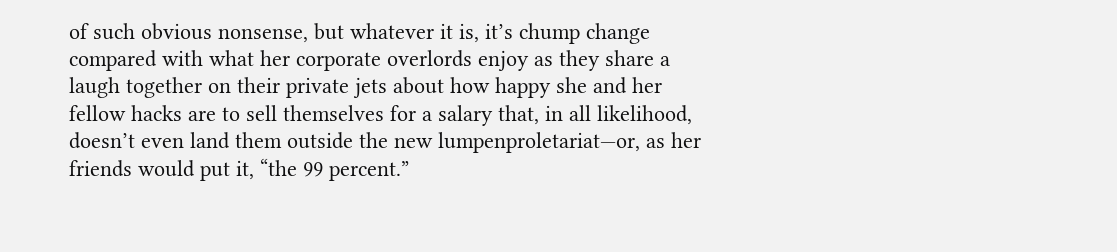of such obvious nonsense, but whatever it is, it’s chump change compared with what her corporate overlords enjoy as they share a laugh together on their private jets about how happy she and her fellow hacks are to sell themselves for a salary that, in all likelihood, doesn’t even land them outside the new lumpenproletariat—or, as her friends would put it, “the 99 percent.”